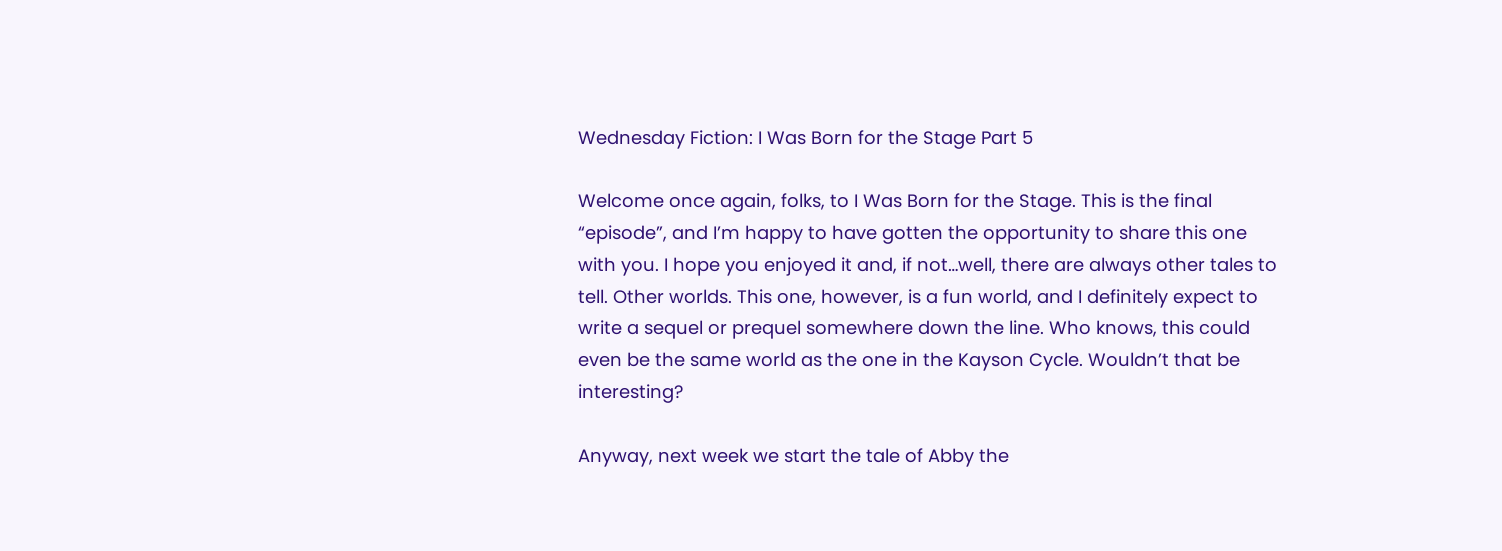Wednesday Fiction: I Was Born for the Stage Part 5

Welcome once again, folks, to I Was Born for the Stage. This is the final “episode”, and I’m happy to have gotten the opportunity to share this one with you. I hope you enjoyed it and, if not…well, there are always other tales to tell. Other worlds. This one, however, is a fun world, and I definitely expect to write a sequel or prequel somewhere down the line. Who knows, this could even be the same world as the one in the Kayson Cycle. Wouldn’t that be interesting?

Anyway, next week we start the tale of Abby the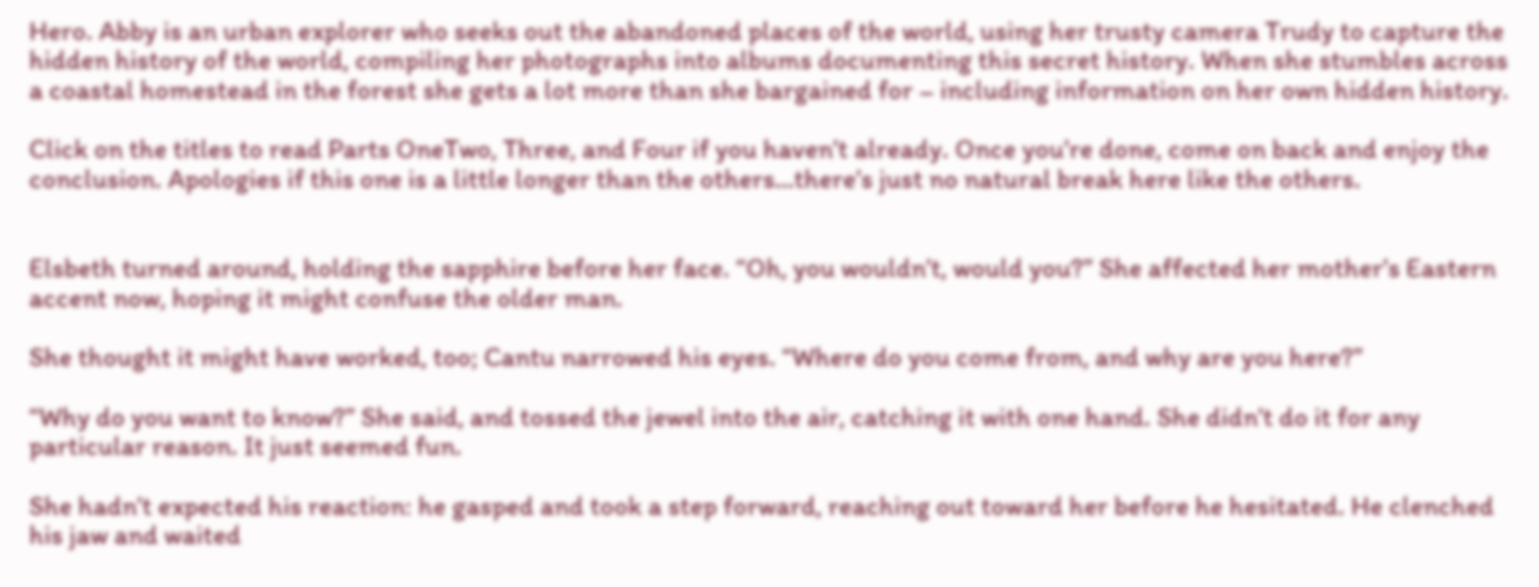Hero. Abby is an urban explorer who seeks out the abandoned places of the world, using her trusty camera Trudy to capture the hidden history of the world, compiling her photographs into albums documenting this secret history. When she stumbles across a coastal homestead in the forest she gets a lot more than she bargained for – including information on her own hidden history.

Click on the titles to read Parts OneTwo, Three, and Four if you haven’t already. Once you’re done, come on back and enjoy the conclusion. Apologies if this one is a little longer than the others…there’s just no natural break here like the others.


Elsbeth turned around, holding the sapphire before her face. “Oh, you wouldn’t, would you?” She affected her mother’s Eastern accent now, hoping it might confuse the older man.

She thought it might have worked, too; Cantu narrowed his eyes. “Where do you come from, and why are you here?”

“Why do you want to know?” She said, and tossed the jewel into the air, catching it with one hand. She didn’t do it for any particular reason. It just seemed fun.

She hadn’t expected his reaction: he gasped and took a step forward, reaching out toward her before he hesitated. He clenched his jaw and waited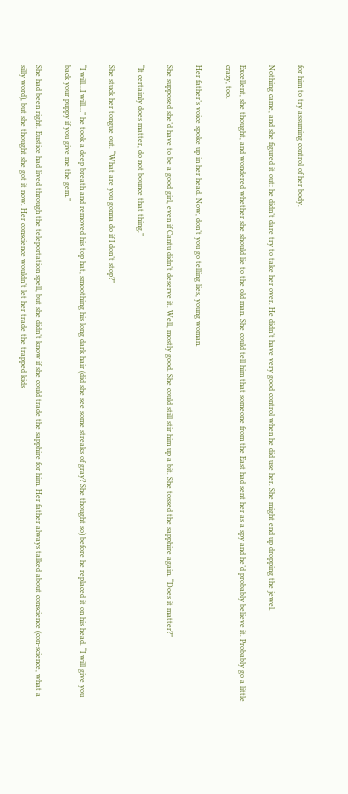for him to try assuming control of her body.

Nothing came, and she figured it out: he didn’t dare try to take her over. He didn’t have very good control when he did use her. She might end up dropping the jewel.

Excellent, she thought, and wondered whether she should lie to the old man. She could tell him that someone from the East had sent her as a spy and he’d probably believe it. Probably go a little crazy, too.

Her father’s voice spoke up in her head. Now, don’t you go telling lies, young woman.

She supposed she’d have to be a good girl, even if Cantu didn’t deserve it. Well, mostly good. She could still stir him up a bit. She tossed the sapphire again. “Does it matter?”

“It certainly does matter, do not bounce that thing.”

She stuck her tongue out. “What are you gonna do if I don’t stop?”

“I will…I will…” he took a deep breath and removed his top hat, smoothing his long dark hair (did she see some streaks of gray? She thought so) before he replaced it on his head. “I will give you back your puppy if you give me the gem.”

She had been right. Eustice had lived through the teleportation spell, but she didn’t know if she could trade the sapphire for him. Her father always talked about conscience (con-science, what a silly word), but she thought she got it now. Her conscience wouldn’t let her trade the trapped kids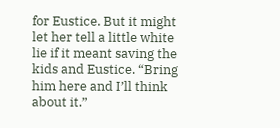for Eustice. But it might let her tell a little white lie if it meant saving the kids and Eustice. “Bring him here and I’ll think about it.”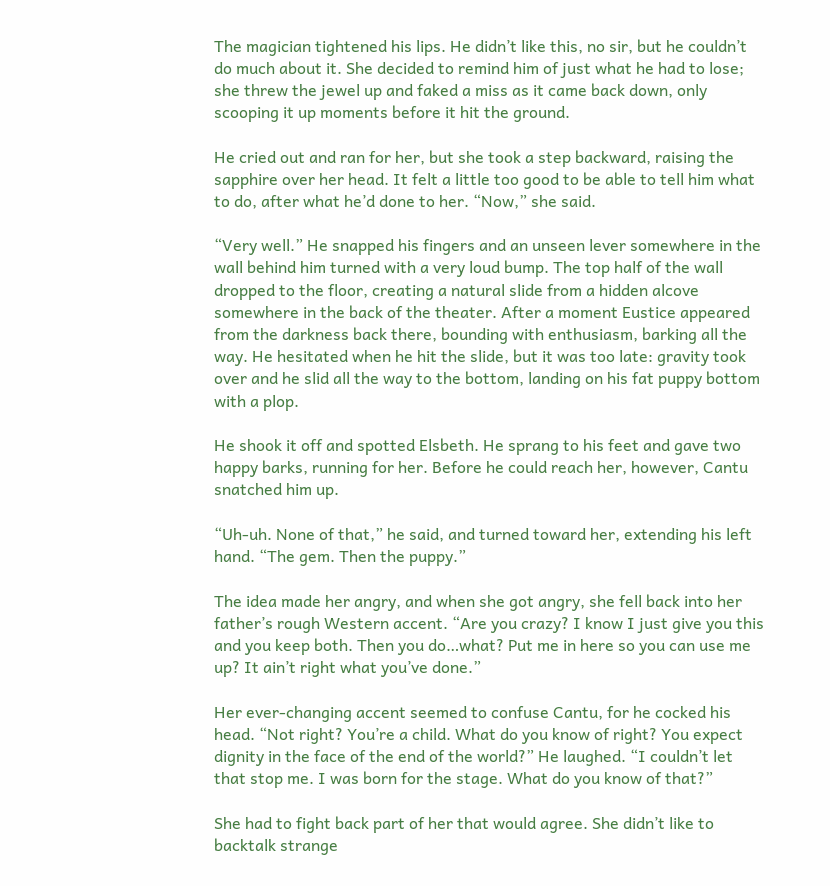The magician tightened his lips. He didn’t like this, no sir, but he couldn’t do much about it. She decided to remind him of just what he had to lose; she threw the jewel up and faked a miss as it came back down, only scooping it up moments before it hit the ground.

He cried out and ran for her, but she took a step backward, raising the sapphire over her head. It felt a little too good to be able to tell him what to do, after what he’d done to her. “Now,” she said.

“Very well.” He snapped his fingers and an unseen lever somewhere in the wall behind him turned with a very loud bump. The top half of the wall dropped to the floor, creating a natural slide from a hidden alcove somewhere in the back of the theater. After a moment Eustice appeared from the darkness back there, bounding with enthusiasm, barking all the way. He hesitated when he hit the slide, but it was too late: gravity took over and he slid all the way to the bottom, landing on his fat puppy bottom with a plop.

He shook it off and spotted Elsbeth. He sprang to his feet and gave two happy barks, running for her. Before he could reach her, however, Cantu snatched him up.

“Uh-uh. None of that,” he said, and turned toward her, extending his left hand. “The gem. Then the puppy.”

The idea made her angry, and when she got angry, she fell back into her father’s rough Western accent. “Are you crazy? I know I just give you this and you keep both. Then you do…what? Put me in here so you can use me up? It ain’t right what you’ve done.”

Her ever-changing accent seemed to confuse Cantu, for he cocked his head. “Not right? You’re a child. What do you know of right? You expect dignity in the face of the end of the world?” He laughed. “I couldn’t let that stop me. I was born for the stage. What do you know of that?”

She had to fight back part of her that would agree. She didn’t like to backtalk strange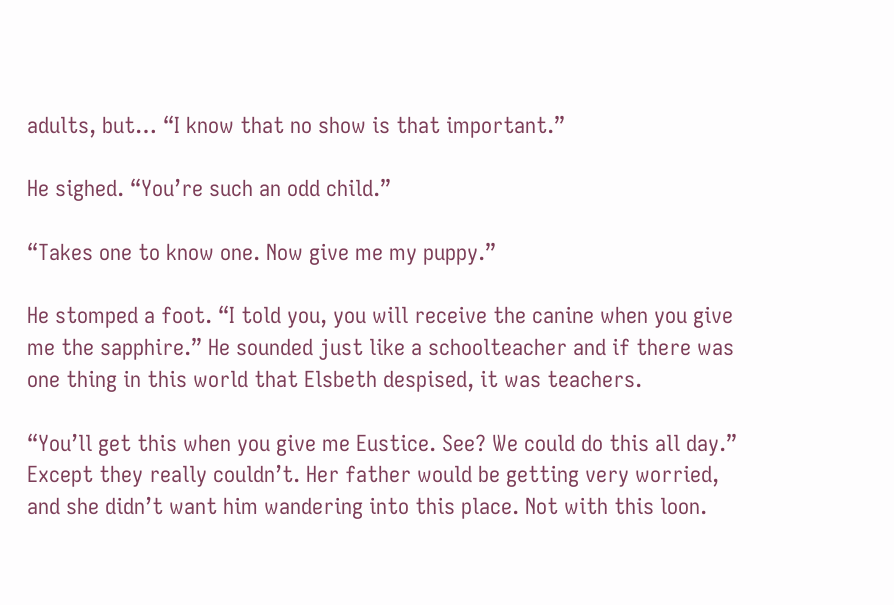adults, but… “I know that no show is that important.”

He sighed. “You’re such an odd child.”

“Takes one to know one. Now give me my puppy.”

He stomped a foot. “I told you, you will receive the canine when you give me the sapphire.” He sounded just like a schoolteacher and if there was one thing in this world that Elsbeth despised, it was teachers.

“You’ll get this when you give me Eustice. See? We could do this all day.” Except they really couldn’t. Her father would be getting very worried, and she didn’t want him wandering into this place. Not with this loon.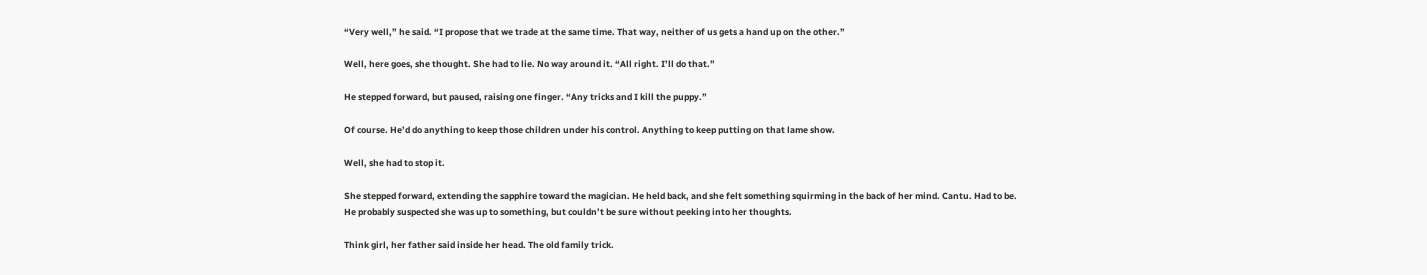“Very well,” he said. “I propose that we trade at the same time. That way, neither of us gets a hand up on the other.”

Well, here goes, she thought. She had to lie. No way around it. “All right. I’ll do that.”

He stepped forward, but paused, raising one finger. “Any tricks and I kill the puppy.”

Of course. He’d do anything to keep those children under his control. Anything to keep putting on that lame show.

Well, she had to stop it.

She stepped forward, extending the sapphire toward the magician. He held back, and she felt something squirming in the back of her mind. Cantu. Had to be. He probably suspected she was up to something, but couldn’t be sure without peeking into her thoughts.

Think girl, her father said inside her head. The old family trick.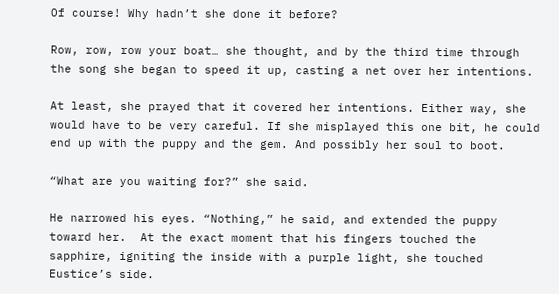Of course! Why hadn’t she done it before?

Row, row, row your boat… she thought, and by the third time through the song she began to speed it up, casting a net over her intentions.

At least, she prayed that it covered her intentions. Either way, she would have to be very careful. If she misplayed this one bit, he could end up with the puppy and the gem. And possibly her soul to boot.

“What are you waiting for?” she said.

He narrowed his eyes. “Nothing,” he said, and extended the puppy toward her.  At the exact moment that his fingers touched the sapphire, igniting the inside with a purple light, she touched Eustice’s side.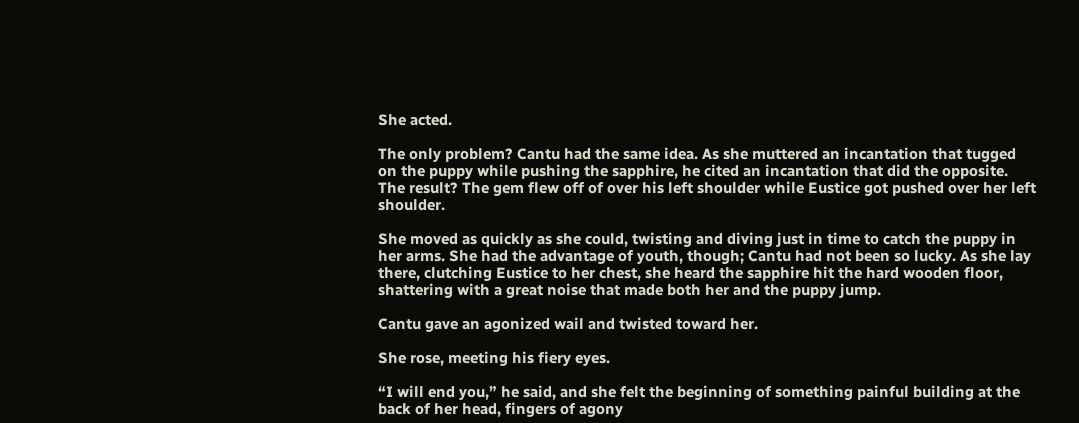She acted.

The only problem? Cantu had the same idea. As she muttered an incantation that tugged on the puppy while pushing the sapphire, he cited an incantation that did the opposite. The result? The gem flew off of over his left shoulder while Eustice got pushed over her left shoulder.

She moved as quickly as she could, twisting and diving just in time to catch the puppy in her arms. She had the advantage of youth, though; Cantu had not been so lucky. As she lay there, clutching Eustice to her chest, she heard the sapphire hit the hard wooden floor, shattering with a great noise that made both her and the puppy jump.

Cantu gave an agonized wail and twisted toward her.

She rose, meeting his fiery eyes.

“I will end you,” he said, and she felt the beginning of something painful building at the back of her head, fingers of agony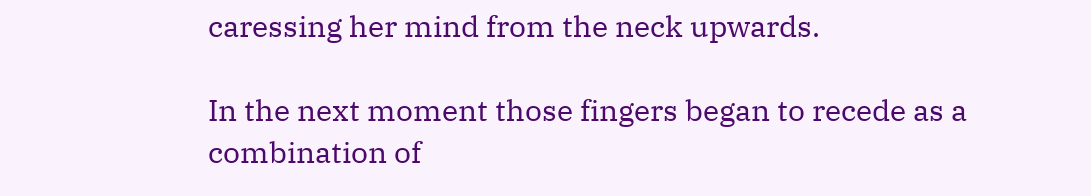caressing her mind from the neck upwards.

In the next moment those fingers began to recede as a combination of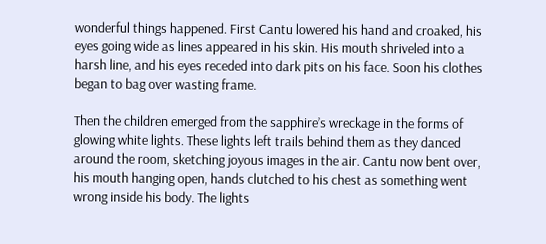wonderful things happened. First Cantu lowered his hand and croaked, his eyes going wide as lines appeared in his skin. His mouth shriveled into a harsh line, and his eyes receded into dark pits on his face. Soon his clothes began to bag over wasting frame.

Then the children emerged from the sapphire’s wreckage in the forms of glowing white lights. These lights left trails behind them as they danced around the room, sketching joyous images in the air. Cantu now bent over, his mouth hanging open, hands clutched to his chest as something went wrong inside his body. The lights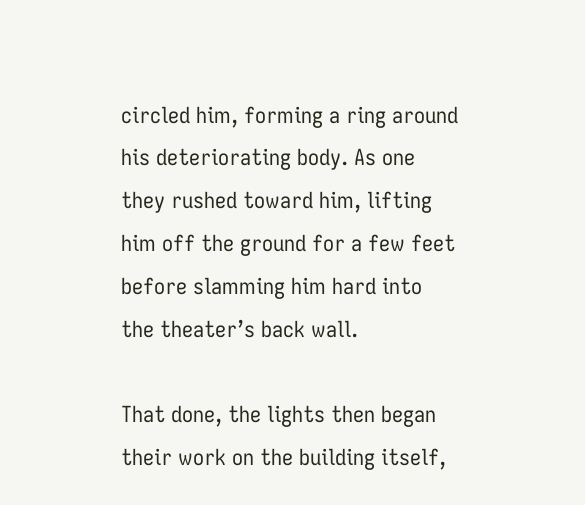circled him, forming a ring around his deteriorating body. As one they rushed toward him, lifting him off the ground for a few feet before slamming him hard into the theater’s back wall.

That done, the lights then began their work on the building itself,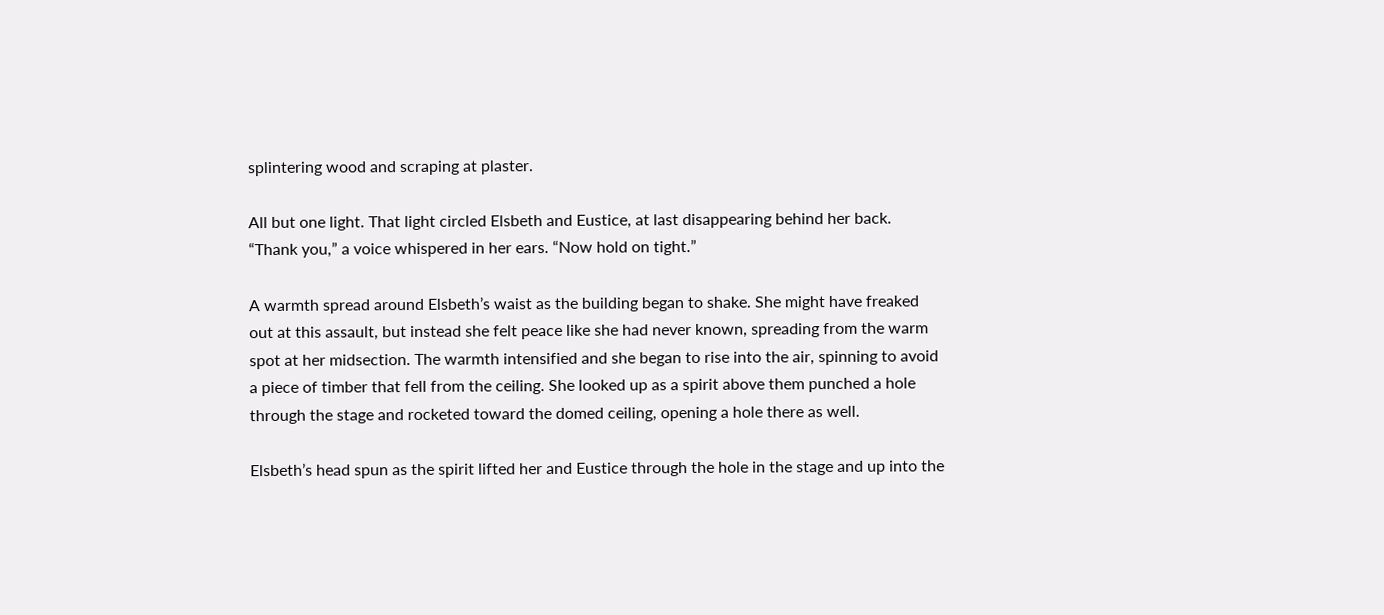splintering wood and scraping at plaster.

All but one light. That light circled Elsbeth and Eustice, at last disappearing behind her back. “Thank you,” a voice whispered in her ears. “Now hold on tight.”

A warmth spread around Elsbeth’s waist as the building began to shake. She might have freaked out at this assault, but instead she felt peace like she had never known, spreading from the warm spot at her midsection. The warmth intensified and she began to rise into the air, spinning to avoid a piece of timber that fell from the ceiling. She looked up as a spirit above them punched a hole through the stage and rocketed toward the domed ceiling, opening a hole there as well.

Elsbeth’s head spun as the spirit lifted her and Eustice through the hole in the stage and up into the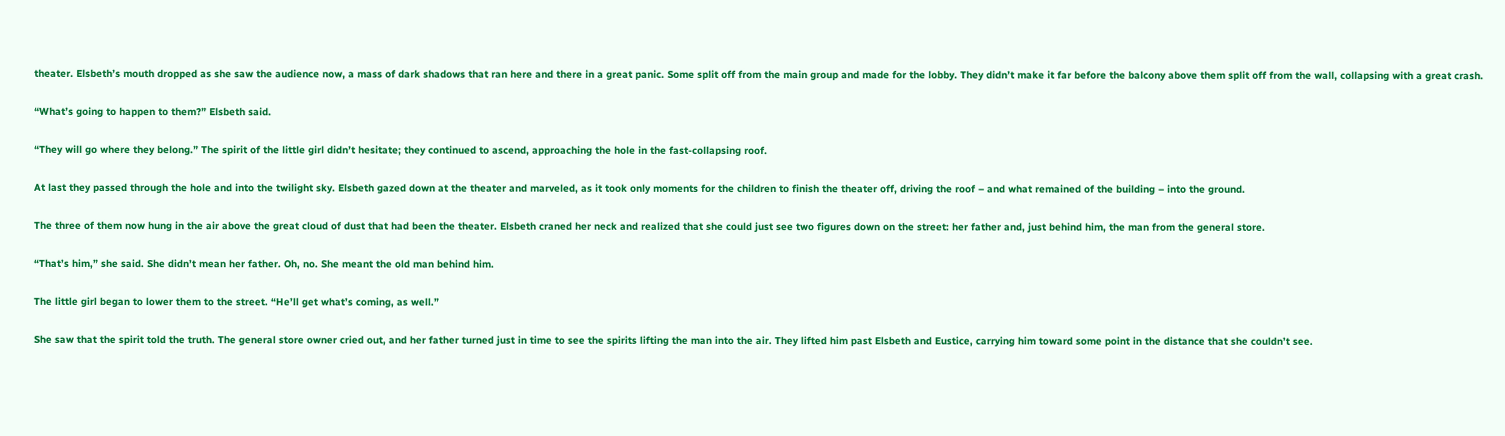theater. Elsbeth’s mouth dropped as she saw the audience now, a mass of dark shadows that ran here and there in a great panic. Some split off from the main group and made for the lobby. They didn’t make it far before the balcony above them split off from the wall, collapsing with a great crash.

“What’s going to happen to them?” Elsbeth said.

“They will go where they belong.” The spirit of the little girl didn’t hesitate; they continued to ascend, approaching the hole in the fast-collapsing roof.

At last they passed through the hole and into the twilight sky. Elsbeth gazed down at the theater and marveled, as it took only moments for the children to finish the theater off, driving the roof – and what remained of the building – into the ground.

The three of them now hung in the air above the great cloud of dust that had been the theater. Elsbeth craned her neck and realized that she could just see two figures down on the street: her father and, just behind him, the man from the general store.

“That’s him,” she said. She didn’t mean her father. Oh, no. She meant the old man behind him.

The little girl began to lower them to the street. “He’ll get what’s coming, as well.”

She saw that the spirit told the truth. The general store owner cried out, and her father turned just in time to see the spirits lifting the man into the air. They lifted him past Elsbeth and Eustice, carrying him toward some point in the distance that she couldn’t see.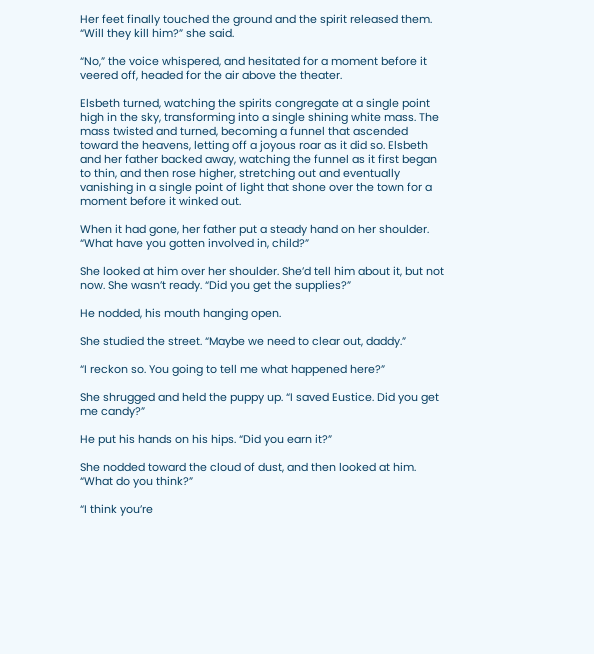Her feet finally touched the ground and the spirit released them. “Will they kill him?” she said.

“No,” the voice whispered, and hesitated for a moment before it veered off, headed for the air above the theater.

Elsbeth turned, watching the spirits congregate at a single point high in the sky, transforming into a single shining white mass. The mass twisted and turned, becoming a funnel that ascended toward the heavens, letting off a joyous roar as it did so. Elsbeth and her father backed away, watching the funnel as it first began to thin, and then rose higher, stretching out and eventually vanishing in a single point of light that shone over the town for a moment before it winked out.

When it had gone, her father put a steady hand on her shoulder. “What have you gotten involved in, child?”

She looked at him over her shoulder. She’d tell him about it, but not now. She wasn’t ready. “Did you get the supplies?”

He nodded, his mouth hanging open.

She studied the street. “Maybe we need to clear out, daddy.”

“I reckon so. You going to tell me what happened here?”

She shrugged and held the puppy up. “I saved Eustice. Did you get me candy?”

He put his hands on his hips. “Did you earn it?”

She nodded toward the cloud of dust, and then looked at him. “What do you think?”

“I think you’re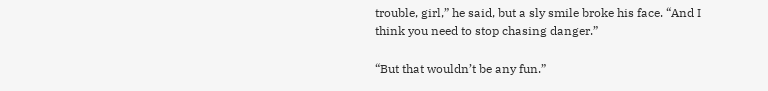trouble, girl,” he said, but a sly smile broke his face. “And I think you need to stop chasing danger.”

“But that wouldn’t be any fun.”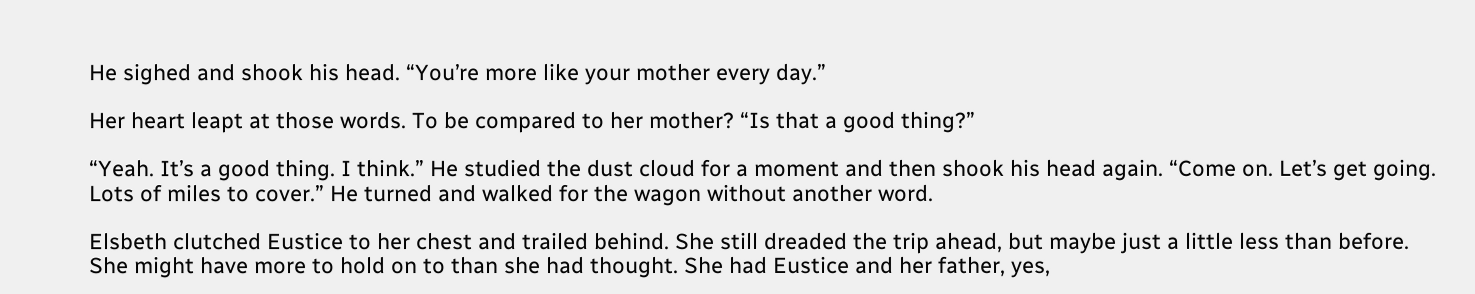He sighed and shook his head. “You’re more like your mother every day.”

Her heart leapt at those words. To be compared to her mother? “Is that a good thing?”

“Yeah. It’s a good thing. I think.” He studied the dust cloud for a moment and then shook his head again. “Come on. Let’s get going. Lots of miles to cover.” He turned and walked for the wagon without another word.

Elsbeth clutched Eustice to her chest and trailed behind. She still dreaded the trip ahead, but maybe just a little less than before. She might have more to hold on to than she had thought. She had Eustice and her father, yes,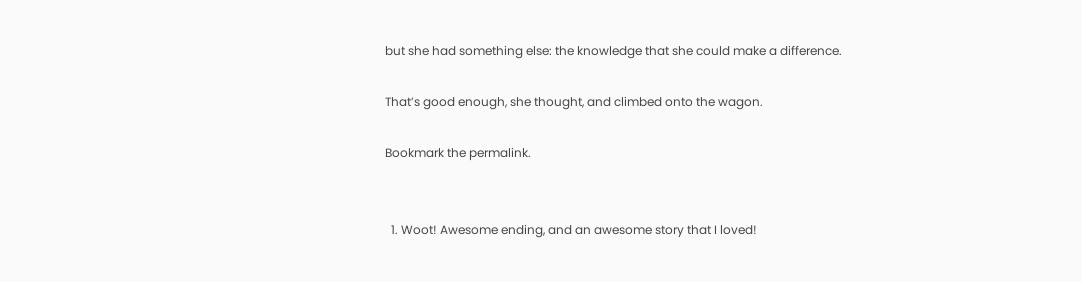but she had something else: the knowledge that she could make a difference.

That’s good enough, she thought, and climbed onto the wagon.

Bookmark the permalink.


  1. Woot! Awesome ending, and an awesome story that I loved!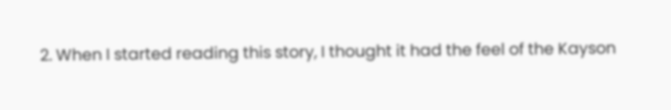2. When I started reading this story, I thought it had the feel of the Kayson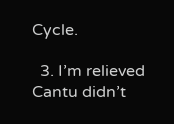Cycle.

  3. I’m relieved Cantu didn’t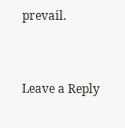prevail.


Leave a Reply